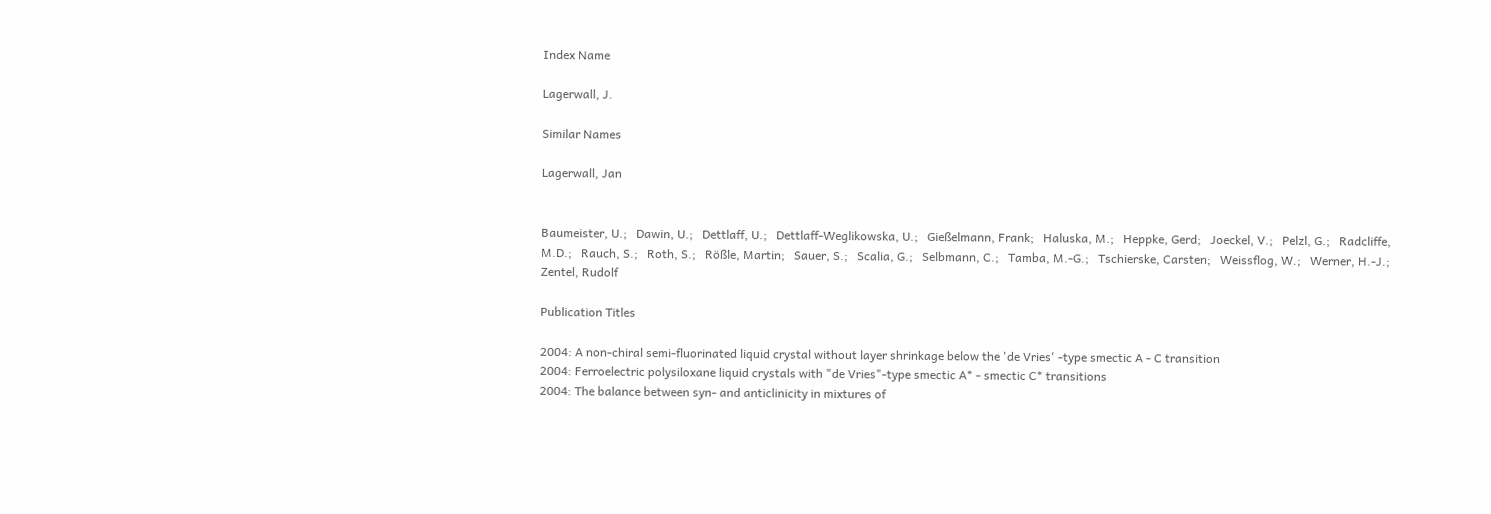Index Name

Lagerwall, J.

Similar Names

Lagerwall, Jan


Baumeister, U.;   Dawin, U.;   Dettlaff, U.;   Dettlaff-Weglikowska, U.;   Gießelmann, Frank;   Haluska, M.;   Heppke, Gerd;   Joeckel, V.;   Pelzl, G.;   Radcliffe, M.D.;   Rauch, S.;   Roth, S.;   Rößle, Martin;   Sauer, S.;   Scalia, G.;   Selbmann, C.;   Tamba, M.-G.;   Tschierske, Carsten;   Weissflog, W.;   Werner, H.-J.;   Zentel, Rudolf

Publication Titles

2004: A non-chiral semi-fluorinated liquid crystal without layer shrinkage below the 'de Vries' -type smectic A - C transition
2004: Ferroelectric polysiloxane liquid crystals with "de Vries"-type smectic A* - smectic C* transitions
2004: The balance between syn- and anticlinicity in mixtures of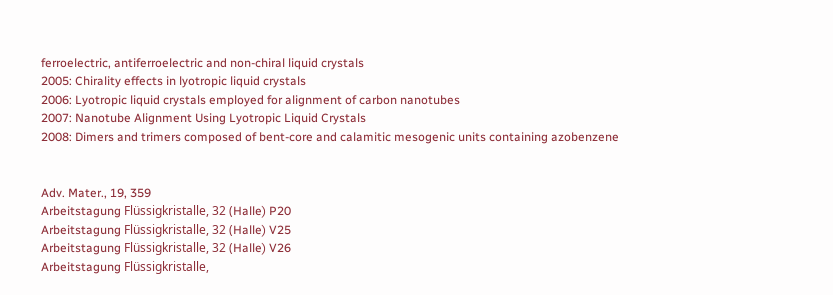ferroelectric, antiferroelectric and non-chiral liquid crystals
2005: Chirality effects in lyotropic liquid crystals
2006: Lyotropic liquid crystals employed for alignment of carbon nanotubes
2007: Nanotube Alignment Using Lyotropic Liquid Crystals
2008: Dimers and trimers composed of bent-core and calamitic mesogenic units containing azobenzene


Adv. Mater., 19, 359
Arbeitstagung Flüssigkristalle, 32 (Halle) P20
Arbeitstagung Flüssigkristalle, 32 (Halle) V25
Arbeitstagung Flüssigkristalle, 32 (Halle) V26
Arbeitstagung Flüssigkristalle,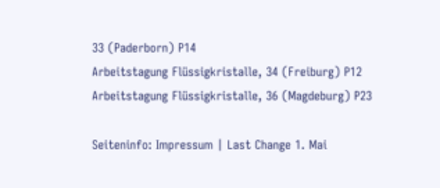33 (Paderborn) P14
Arbeitstagung Flüssigkristalle, 34 (Freiburg) P12
Arbeitstagung Flüssigkristalle, 36 (Magdeburg) P23

Seiteninfo: Impressum | Last Change 1. Mai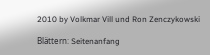2010 by Volkmar Vill und Ron Zenczykowski

Blättern: Seitenanfang